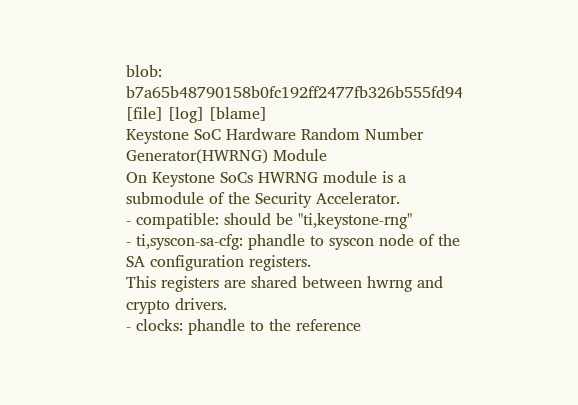blob: b7a65b48790158b0fc192ff2477fb326b555fd94 [file] [log] [blame]
Keystone SoC Hardware Random Number Generator(HWRNG) Module
On Keystone SoCs HWRNG module is a submodule of the Security Accelerator.
- compatible: should be "ti,keystone-rng"
- ti,syscon-sa-cfg: phandle to syscon node of the SA configuration registers.
This registers are shared between hwrng and crypto drivers.
- clocks: phandle to the reference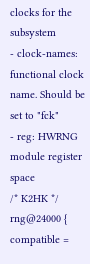clocks for the subsystem
- clock-names: functional clock name. Should be set to "fck"
- reg: HWRNG module register space
/* K2HK */
rng@24000 {
compatible =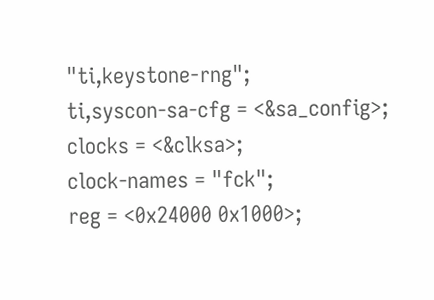"ti,keystone-rng";
ti,syscon-sa-cfg = <&sa_config>;
clocks = <&clksa>;
clock-names = "fck";
reg = <0x24000 0x1000>;